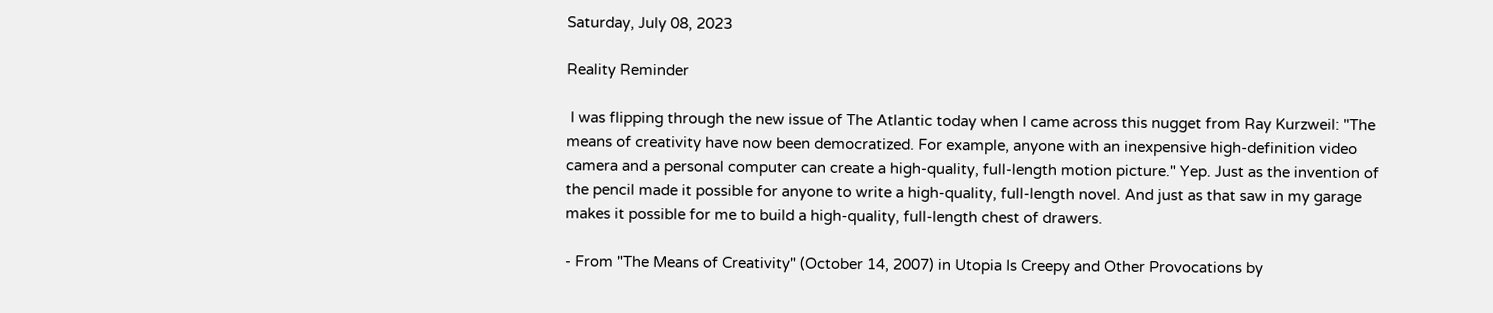Saturday, July 08, 2023

Reality Reminder

 I was flipping through the new issue of The Atlantic today when I came across this nugget from Ray Kurzweil: "The means of creativity have now been democratized. For example, anyone with an inexpensive high-definition video camera and a personal computer can create a high-quality, full-length motion picture." Yep. Just as the invention of the pencil made it possible for anyone to write a high-quality, full-length novel. And just as that saw in my garage makes it possible for me to build a high-quality, full-length chest of drawers.

- From "The Means of Creativity" (October 14, 2007) in Utopia Is Creepy and Other Provocations by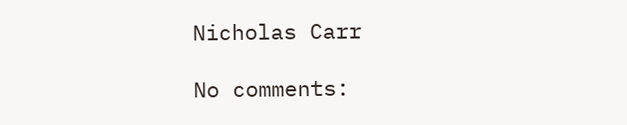Nicholas Carr

No comments: